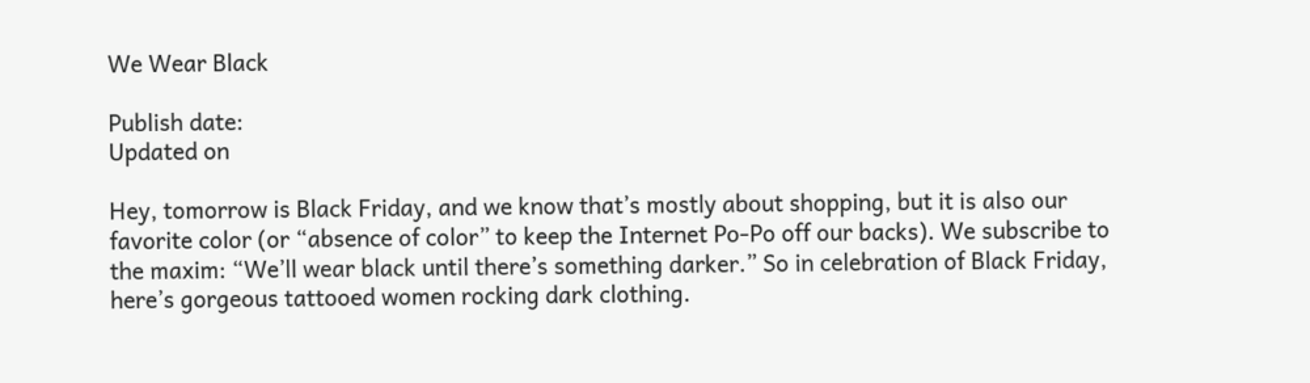We Wear Black

Publish date:
Updated on

Hey, tomorrow is Black Friday, and we know that’s mostly about shopping, but it is also our favorite color (or “absence of color” to keep the Internet Po-Po off our backs). We subscribe to the maxim: “We’ll wear black until there’s something darker.” So in celebration of Black Friday, here’s gorgeous tattooed women rocking dark clothing.